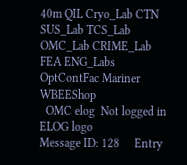40m QIL Cryo_Lab CTN SUS_Lab TCS_Lab OMC_Lab CRIME_Lab FEA ENG_Labs OptContFac Mariner WBEEShop
  OMC elog  Not logged in ELOG logo
Message ID: 128     Entry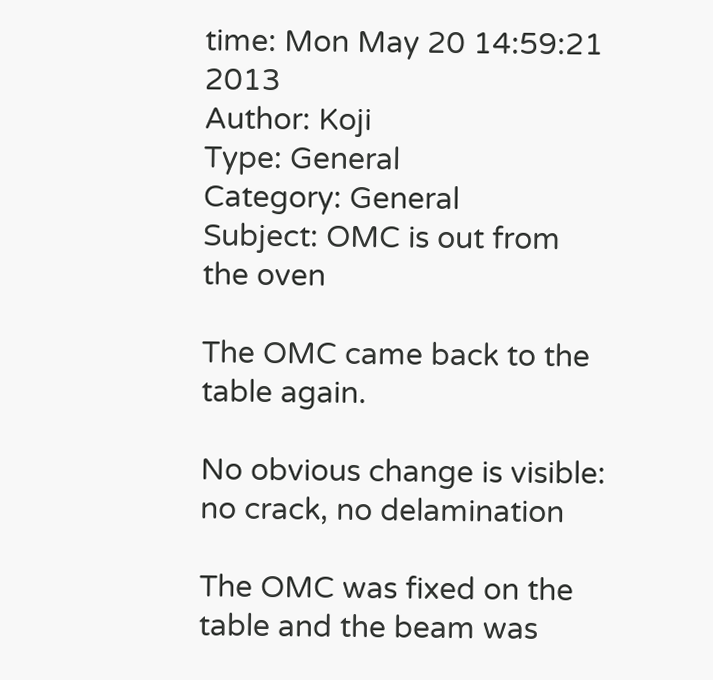time: Mon May 20 14:59:21 2013
Author: Koji
Type: General
Category: General
Subject: OMC is out from the oven

The OMC came back to the table again.

No obvious change is visible: no crack, no delamination

The OMC was fixed on the table and the beam was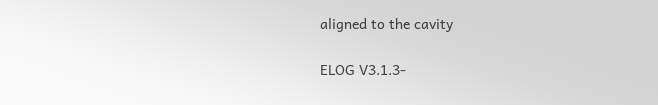aligned to the cavity

ELOG V3.1.3-